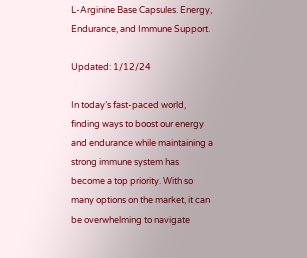L-Arginine Base Capsules. Energy, Endurance, and Immune Support.

Updated: 1/12/24

In today’s fast-paced world, finding ways to boost our energy and endurance while maintaining a strong immune system has become a top priority. With so many options on the market, it can be overwhelming to navigate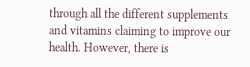through all the different supplements and vitamins claiming to improve our health. However, there is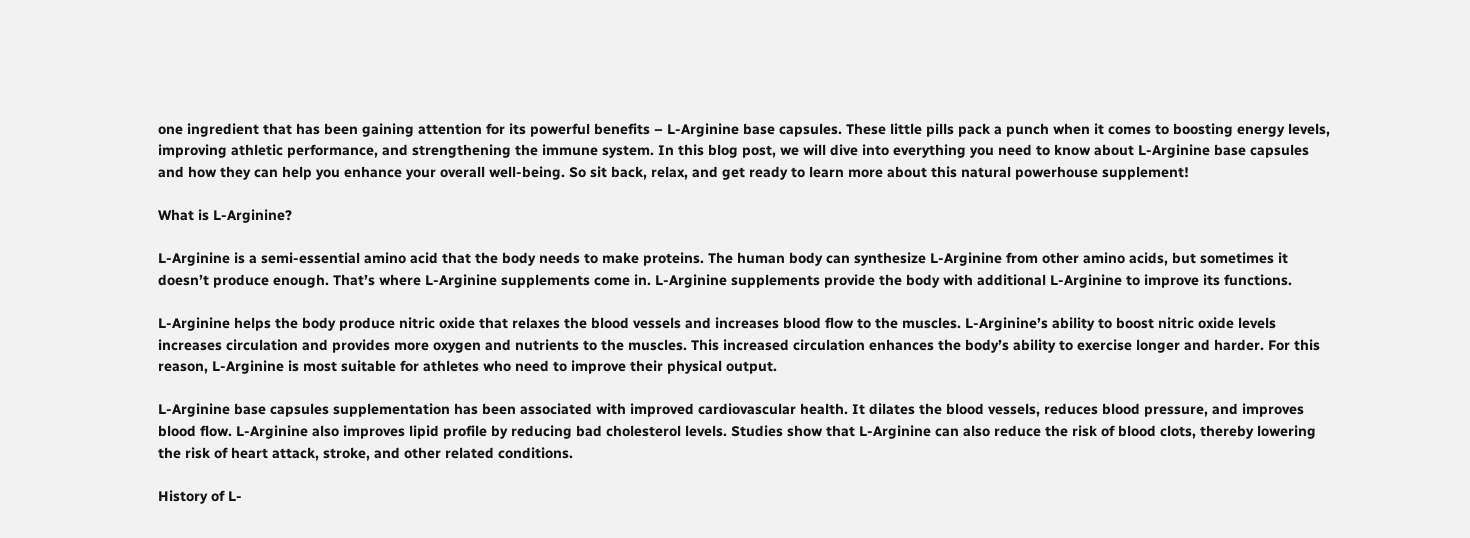one ingredient that has been gaining attention for its powerful benefits – L-Arginine base capsules. These little pills pack a punch when it comes to boosting energy levels, improving athletic performance, and strengthening the immune system. In this blog post, we will dive into everything you need to know about L-Arginine base capsules and how they can help you enhance your overall well-being. So sit back, relax, and get ready to learn more about this natural powerhouse supplement!

What is L-Arginine?

L-Arginine is a semi-essential amino acid that the body needs to make proteins. The human body can synthesize L-Arginine from other amino acids, but sometimes it doesn’t produce enough. That’s where L-Arginine supplements come in. L-Arginine supplements provide the body with additional L-Arginine to improve its functions.

L-Arginine helps the body produce nitric oxide that relaxes the blood vessels and increases blood flow to the muscles. L-Arginine’s ability to boost nitric oxide levels increases circulation and provides more oxygen and nutrients to the muscles. This increased circulation enhances the body’s ability to exercise longer and harder. For this reason, L-Arginine is most suitable for athletes who need to improve their physical output.

L-Arginine base capsules supplementation has been associated with improved cardiovascular health. It dilates the blood vessels, reduces blood pressure, and improves blood flow. L-Arginine also improves lipid profile by reducing bad cholesterol levels. Studies show that L-Arginine can also reduce the risk of blood clots, thereby lowering the risk of heart attack, stroke, and other related conditions.

History of L-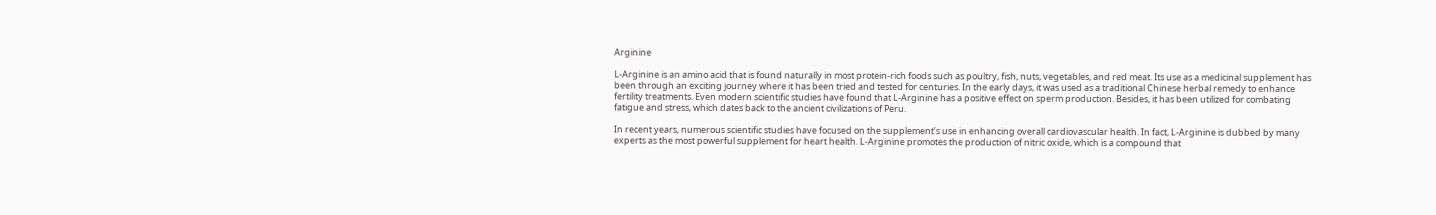Arginine

L-Arginine is an amino acid that is found naturally in most protein-rich foods such as poultry, fish, nuts, vegetables, and red meat. Its use as a medicinal supplement has been through an exciting journey where it has been tried and tested for centuries. In the early days, it was used as a traditional Chinese herbal remedy to enhance fertility treatments. Even modern scientific studies have found that L-Arginine has a positive effect on sperm production. Besides, it has been utilized for combating fatigue and stress, which dates back to the ancient civilizations of Peru.

In recent years, numerous scientific studies have focused on the supplement’s use in enhancing overall cardiovascular health. In fact, L-Arginine is dubbed by many experts as the most powerful supplement for heart health. L-Arginine promotes the production of nitric oxide, which is a compound that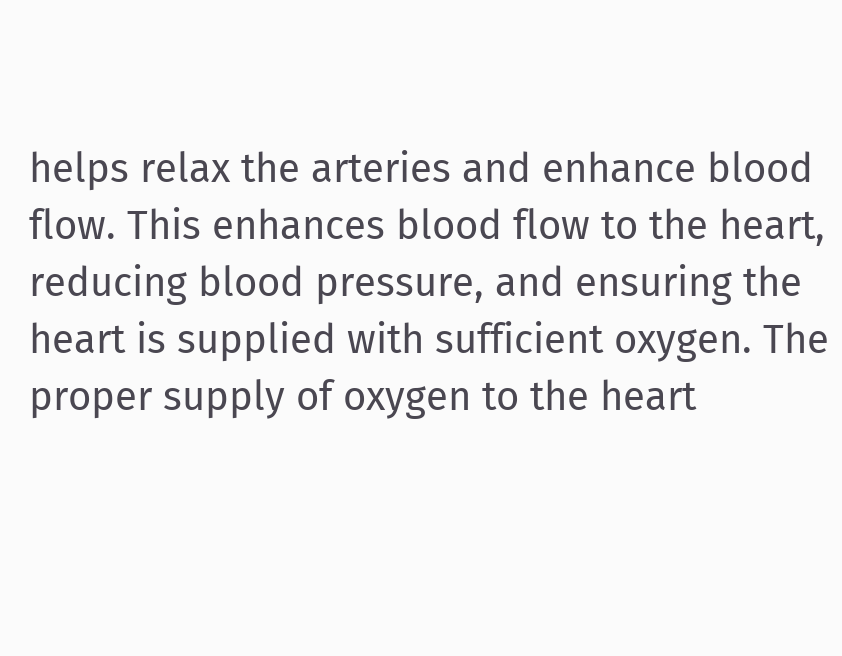helps relax the arteries and enhance blood flow. This enhances blood flow to the heart, reducing blood pressure, and ensuring the heart is supplied with sufficient oxygen. The proper supply of oxygen to the heart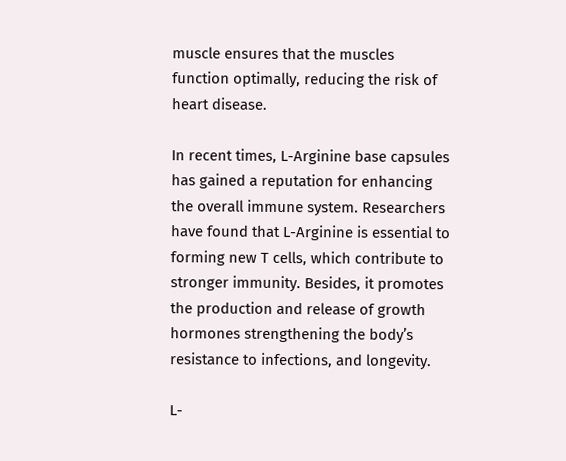muscle ensures that the muscles function optimally, reducing the risk of heart disease.

In recent times, L-Arginine base capsules has gained a reputation for enhancing the overall immune system. Researchers have found that L-Arginine is essential to forming new T cells, which contribute to stronger immunity. Besides, it promotes the production and release of growth hormones strengthening the body’s resistance to infections, and longevity.

L-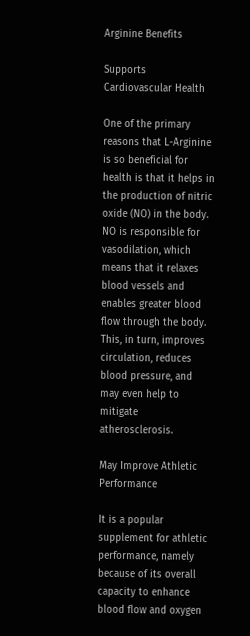Arginine Benefits

Supports Cardiovascular Health

One of the primary reasons that L-Arginine is so beneficial for health is that it helps in the production of nitric oxide (NO) in the body. NO is responsible for vasodilation, which means that it relaxes blood vessels and enables greater blood flow through the body. This, in turn, improves circulation, reduces blood pressure, and may even help to mitigate atherosclerosis.

May Improve Athletic Performance

It is a popular supplement for athletic performance, namely because of its overall capacity to enhance blood flow and oxygen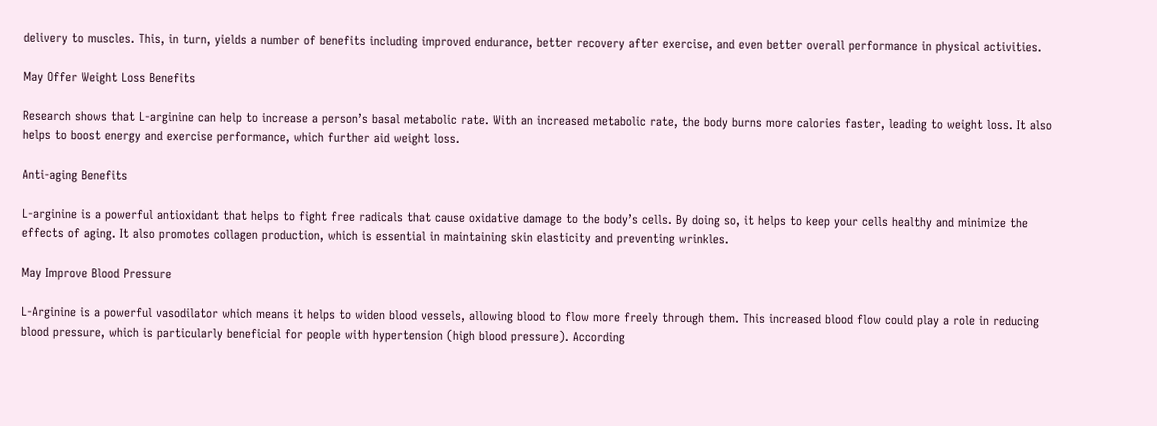delivery to muscles. This, in turn, yields a number of benefits including improved endurance, better recovery after exercise, and even better overall performance in physical activities.

May Offer Weight Loss Benefits

Research shows that L-arginine can help to increase a person’s basal metabolic rate. With an increased metabolic rate, the body burns more calories faster, leading to weight loss. It also helps to boost energy and exercise performance, which further aid weight loss.

Anti-aging Benefits

L-arginine is a powerful antioxidant that helps to fight free radicals that cause oxidative damage to the body’s cells. By doing so, it helps to keep your cells healthy and minimize the effects of aging. It also promotes collagen production, which is essential in maintaining skin elasticity and preventing wrinkles.

May Improve Blood Pressure

L-Arginine is a powerful vasodilator which means it helps to widen blood vessels, allowing blood to flow more freely through them. This increased blood flow could play a role in reducing blood pressure, which is particularly beneficial for people with hypertension (high blood pressure). According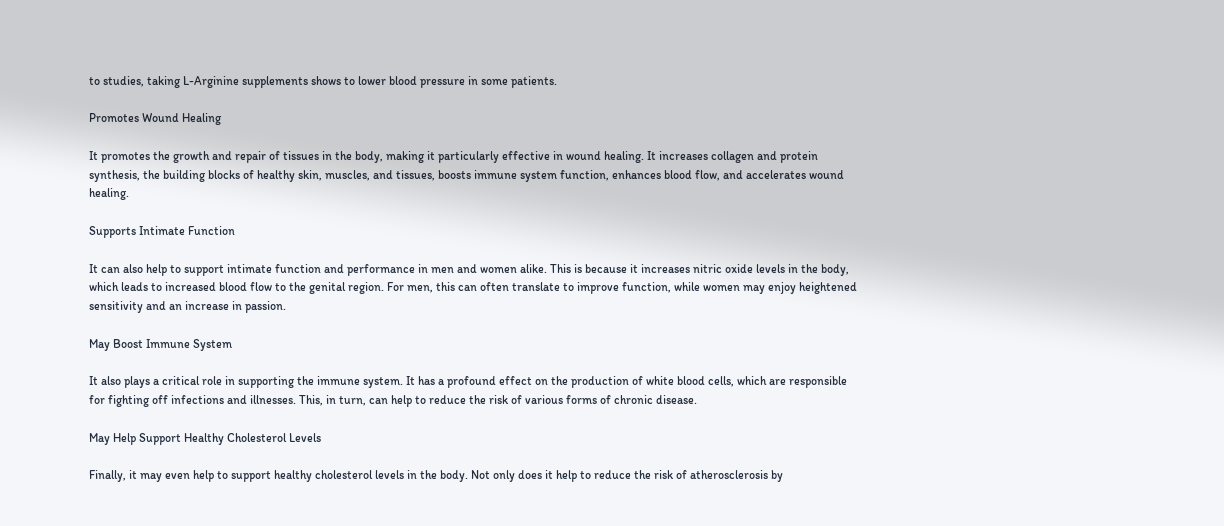to studies, taking L-Arginine supplements shows to lower blood pressure in some patients.

Promotes Wound Healing

It promotes the growth and repair of tissues in the body, making it particularly effective in wound healing. It increases collagen and protein synthesis, the building blocks of healthy skin, muscles, and tissues, boosts immune system function, enhances blood flow, and accelerates wound healing.

Supports Intimate Function

It can also help to support intimate function and performance in men and women alike. This is because it increases nitric oxide levels in the body, which leads to increased blood flow to the genital region. For men, this can often translate to improve function, while women may enjoy heightened sensitivity and an increase in passion.

May Boost Immune System

It also plays a critical role in supporting the immune system. It has a profound effect on the production of white blood cells, which are responsible for fighting off infections and illnesses. This, in turn, can help to reduce the risk of various forms of chronic disease.

May Help Support Healthy Cholesterol Levels

Finally, it may even help to support healthy cholesterol levels in the body. Not only does it help to reduce the risk of atherosclerosis by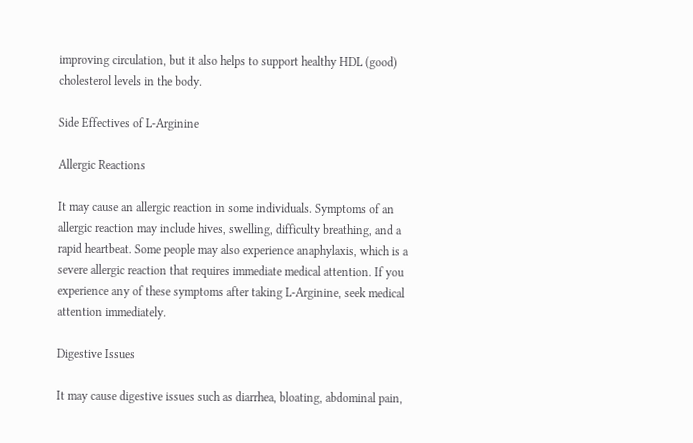improving circulation, but it also helps to support healthy HDL (good) cholesterol levels in the body.

Side Effectives of L-Arginine

Allergic Reactions

It may cause an allergic reaction in some individuals. Symptoms of an allergic reaction may include hives, swelling, difficulty breathing, and a rapid heartbeat. Some people may also experience anaphylaxis, which is a severe allergic reaction that requires immediate medical attention. If you experience any of these symptoms after taking L-Arginine, seek medical attention immediately.

Digestive Issues

It may cause digestive issues such as diarrhea, bloating, abdominal pain,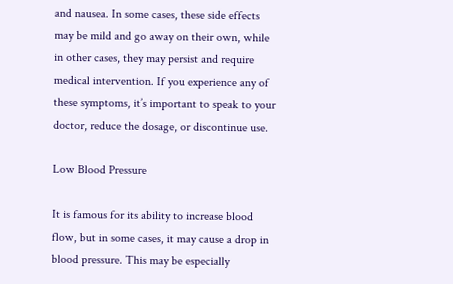and nausea. In some cases, these side effects may be mild and go away on their own, while in other cases, they may persist and require medical intervention. If you experience any of these symptoms, it’s important to speak to your doctor, reduce the dosage, or discontinue use.

Low Blood Pressure

It is famous for its ability to increase blood flow, but in some cases, it may cause a drop in blood pressure. This may be especially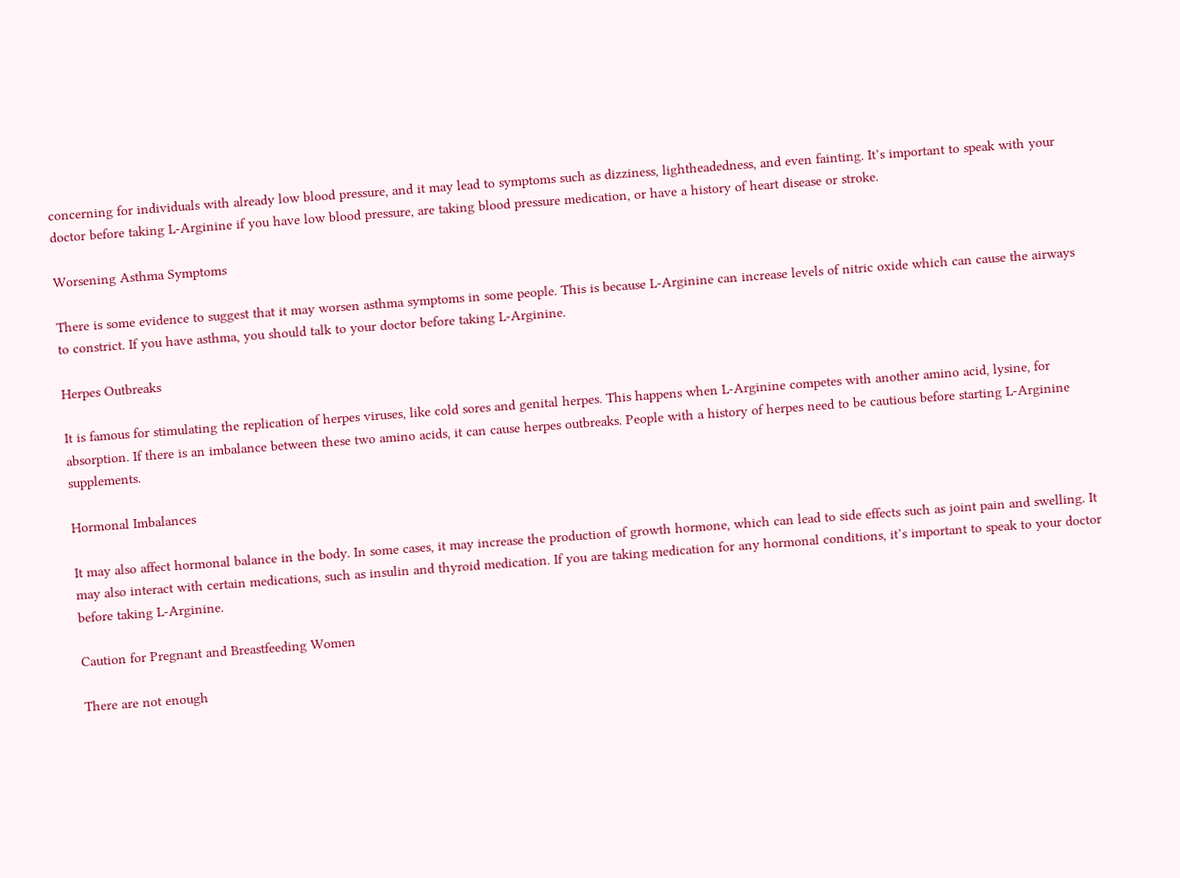concerning for individuals with already low blood pressure, and it may lead to symptoms such as dizziness, lightheadedness, and even fainting. It’s important to speak with your doctor before taking L-Arginine if you have low blood pressure, are taking blood pressure medication, or have a history of heart disease or stroke.

Worsening Asthma Symptoms

There is some evidence to suggest that it may worsen asthma symptoms in some people. This is because L-Arginine can increase levels of nitric oxide which can cause the airways to constrict. If you have asthma, you should talk to your doctor before taking L-Arginine.

Herpes Outbreaks

It is famous for stimulating the replication of herpes viruses, like cold sores and genital herpes. This happens when L-Arginine competes with another amino acid, lysine, for absorption. If there is an imbalance between these two amino acids, it can cause herpes outbreaks. People with a history of herpes need to be cautious before starting L-Arginine supplements.

Hormonal Imbalances

It may also affect hormonal balance in the body. In some cases, it may increase the production of growth hormone, which can lead to side effects such as joint pain and swelling. It may also interact with certain medications, such as insulin and thyroid medication. If you are taking medication for any hormonal conditions, it’s important to speak to your doctor before taking L-Arginine.

Caution for Pregnant and Breastfeeding Women

There are not enough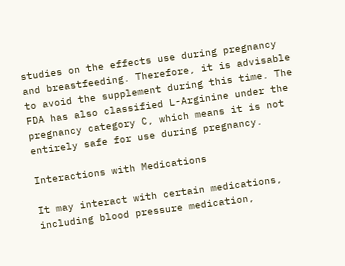studies on the effects use during pregnancy and breastfeeding. Therefore, it is advisable to avoid the supplement during this time. The FDA has also classified L-Arginine under the pregnancy category C, which means it is not entirely safe for use during pregnancy.

Interactions with Medications

It may interact with certain medications, including blood pressure medication,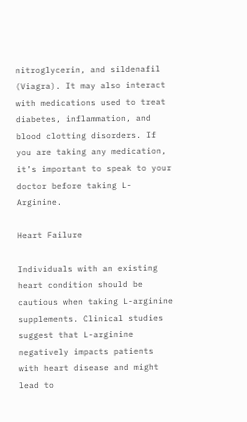nitroglycerin, and sildenafil (Viagra). It may also interact with medications used to treat diabetes, inflammation, and blood clotting disorders. If you are taking any medication, it’s important to speak to your doctor before taking L-Arginine.

Heart Failure

Individuals with an existing heart condition should be cautious when taking L-arginine supplements. Clinical studies suggest that L-arginine negatively impacts patients with heart disease and might lead to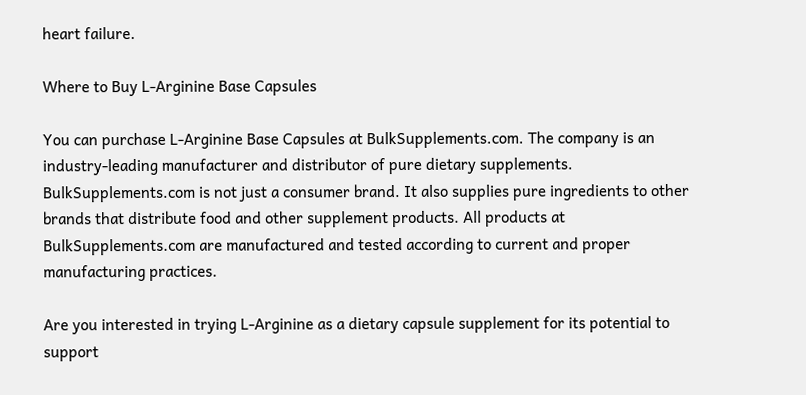heart failure.

Where to Buy L-Arginine Base Capsules

You can purchase L-Arginine Base Capsules at BulkSupplements.com. The company is an industry-leading manufacturer and distributor of pure dietary supplements. BulkSupplements.com is not just a consumer brand. It also supplies pure ingredients to other brands that distribute food and other supplement products. All products at BulkSupplements.com are manufactured and tested according to current and proper manufacturing practices.

Are you interested in trying L-Arginine as a dietary capsule supplement for its potential to support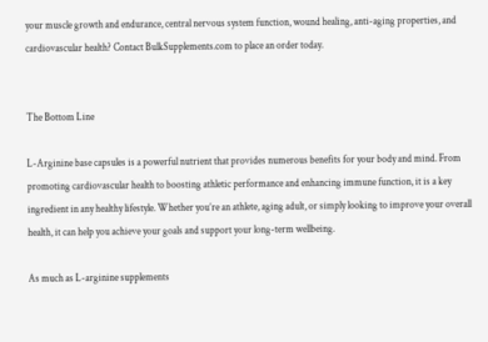your muscle growth and endurance, central nervous system function, wound healing, anti-aging properties, and cardiovascular health? Contact BulkSupplements.com to place an order today.


The Bottom Line

L-Arginine base capsules is a powerful nutrient that provides numerous benefits for your body and mind. From promoting cardiovascular health to boosting athletic performance and enhancing immune function, it is a key ingredient in any healthy lifestyle. Whether you’re an athlete, aging adult, or simply looking to improve your overall health, it can help you achieve your goals and support your long-term wellbeing.

As much as L-arginine supplements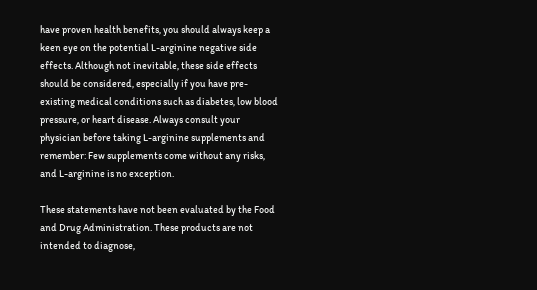have proven health benefits, you should always keep a keen eye on the potential L-arginine negative side effects. Although not inevitable, these side effects should be considered, especially if you have pre-existing medical conditions such as diabetes, low blood pressure, or heart disease. Always consult your physician before taking L-arginine supplements and remember: Few supplements come without any risks, and L-arginine is no exception.

These statements have not been evaluated by the Food and Drug Administration. These products are not intended to diagnose,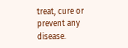treat, cure or prevent any disease.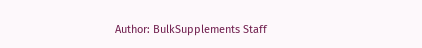Author: BulkSupplements Staff